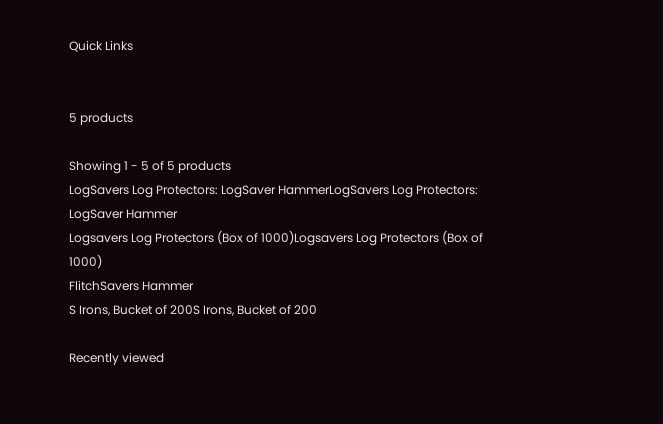Quick Links


5 products

Showing 1 - 5 of 5 products
LogSavers Log Protectors: LogSaver HammerLogSavers Log Protectors: LogSaver Hammer
Logsavers Log Protectors (Box of 1000)Logsavers Log Protectors (Box of 1000)
FlitchSavers Hammer
S Irons, Bucket of 200S Irons, Bucket of 200

Recently viewed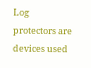Log protectors are devices used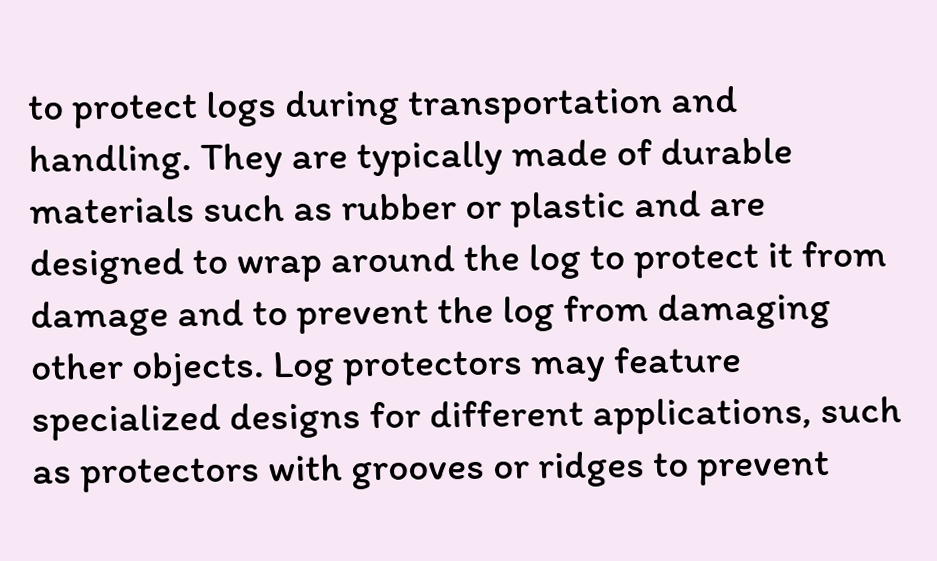to protect logs during transportation and handling. They are typically made of durable materials such as rubber or plastic and are designed to wrap around the log to protect it from damage and to prevent the log from damaging other objects. Log protectors may feature specialized designs for different applications, such as protectors with grooves or ridges to prevent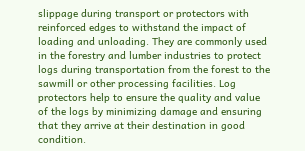slippage during transport or protectors with reinforced edges to withstand the impact of loading and unloading. They are commonly used in the forestry and lumber industries to protect logs during transportation from the forest to the sawmill or other processing facilities. Log protectors help to ensure the quality and value of the logs by minimizing damage and ensuring that they arrive at their destination in good condition.